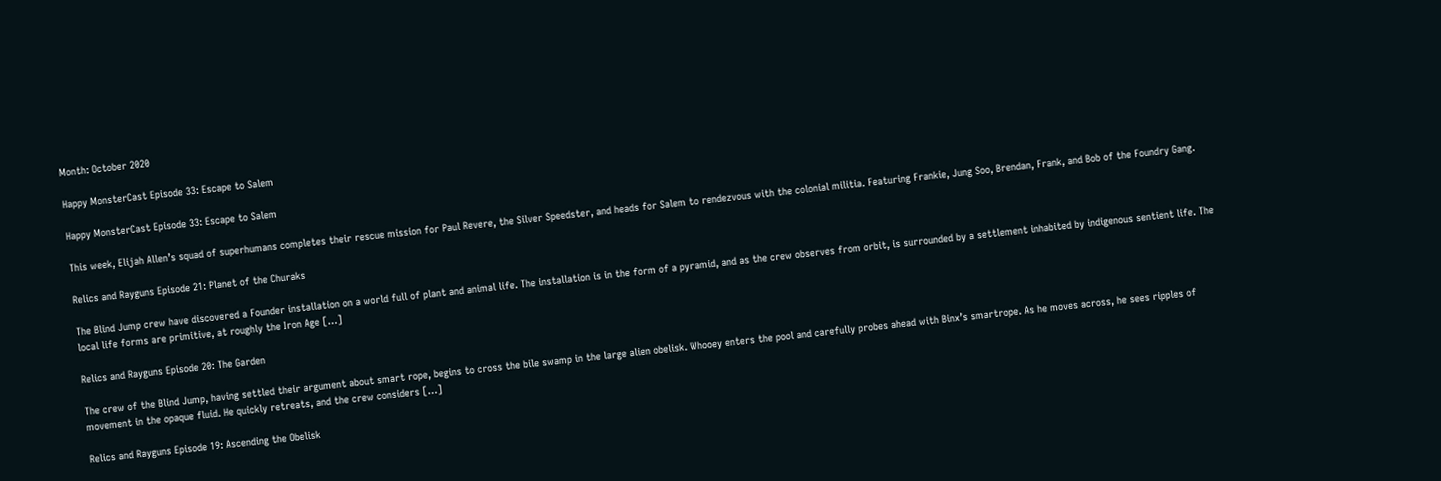Month: October 2020

Happy MonsterCast Episode 33: Escape to Salem

Happy MonsterCast Episode 33: Escape to Salem

This week, Elijah Allen’s squad of superhumans completes their rescue mission for Paul Revere, the Silver Speedster, and heads for Salem to rendezvous with the colonial militia. Featuring Frankie, Jung Soo, Brendan, Frank, and Bob of the Foundry Gang.

Relics and Rayguns Episode 21: Planet of the Churaks

The Blind Jump crew have discovered a Founder installation on a world full of plant and animal life. The installation is in the form of a pyramid, and as the crew observes from orbit, is surrounded by a settlement inhabited by indigenous sentient life. The local life forms are primitive, at roughly the Iron Age […]

Relics and Rayguns Episode 20: The Garden

The crew of the Blind Jump, having settled their argument about smart rope, begins to cross the bile swamp in the large alien obelisk. Whooey enters the pool and carefully probes ahead with Binx’s smartrope. As he moves across, he sees ripples of movement in the opaque fluid. He quickly retreats, and the crew considers […]

Relics and Rayguns Episode 19: Ascending the Obelisk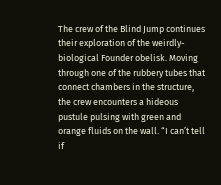The crew of the Blind Jump continues their exploration of the weirdly-biological Founder obelisk. Moving through one of the rubbery tubes that connect chambers in the structure, the crew encounters a hideous pustule pulsing with green and orange fluids on the wall. “I can’t tell if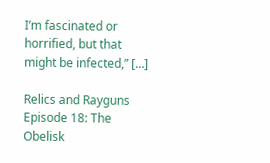I’m fascinated or horrified, but that might be infected,” […]

Relics and Rayguns Episode 18: The Obelisk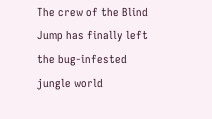The crew of the Blind Jump has finally left the bug-infested jungle world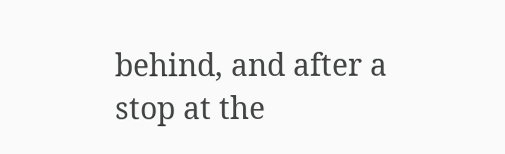behind, and after a stop at the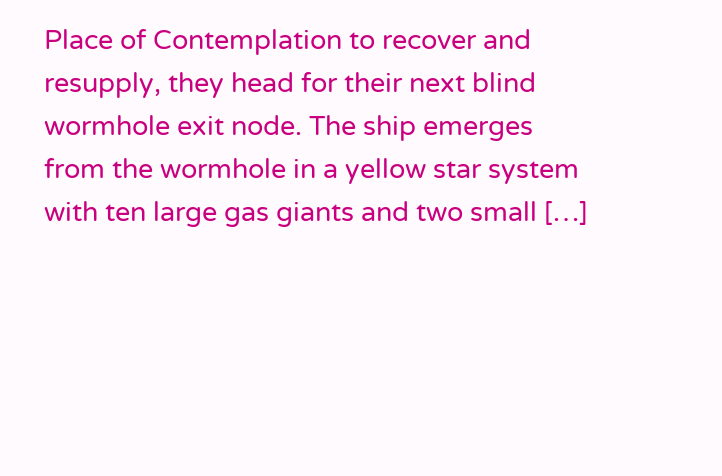Place of Contemplation to recover and resupply, they head for their next blind wormhole exit node. The ship emerges from the wormhole in a yellow star system with ten large gas giants and two small […]